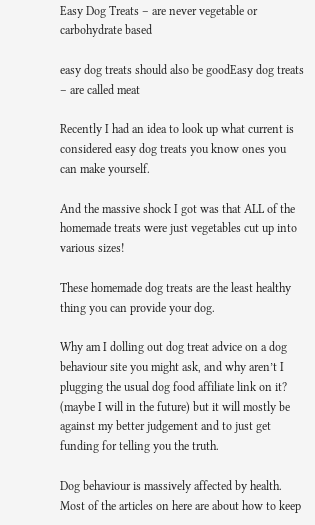Easy Dog Treats – are never vegetable or carbohydrate based

easy dog treats should also be goodEasy dog treats – are called meat

Recently I had an idea to look up what current is considered easy dog treats you know ones you can make yourself.

And the massive shock I got was that ALL of the homemade treats were just vegetables cut up into various sizes!

These homemade dog treats are the least healthy thing you can provide your dog.

Why am I dolling out dog treat advice on a dog behaviour site you might ask, and why aren’t I plugging the usual dog food affiliate link on it? (maybe I will in the future) but it will mostly be against my better judgement and to just get funding for telling you the truth.

Dog behaviour is massively affected by health. Most of the articles on here are about how to keep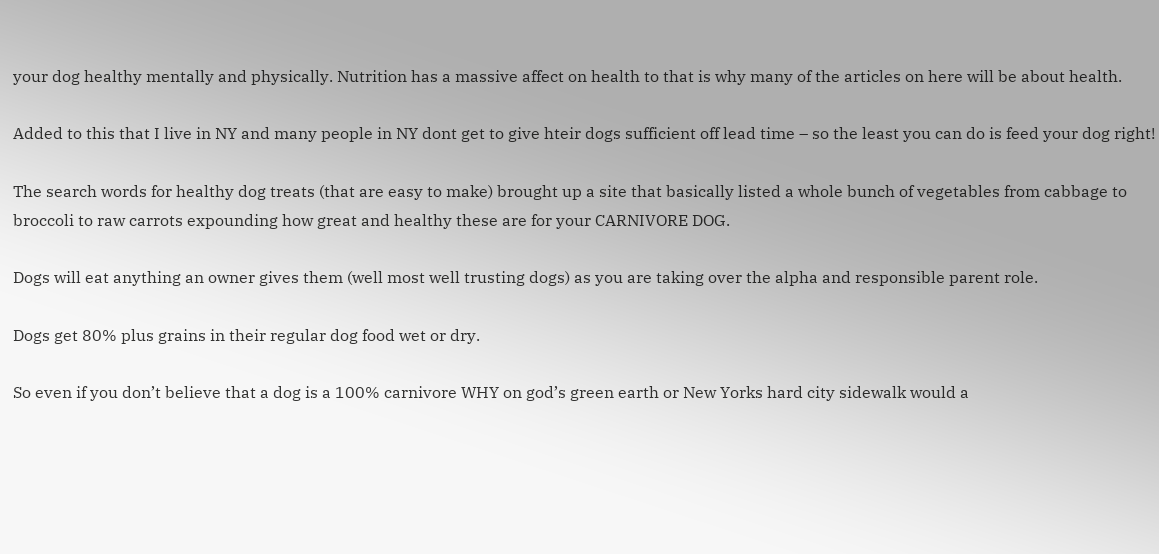your dog healthy mentally and physically. Nutrition has a massive affect on health to that is why many of the articles on here will be about health.

Added to this that I live in NY and many people in NY dont get to give hteir dogs sufficient off lead time – so the least you can do is feed your dog right!

The search words for healthy dog treats (that are easy to make) brought up a site that basically listed a whole bunch of vegetables from cabbage to broccoli to raw carrots expounding how great and healthy these are for your CARNIVORE DOG.

Dogs will eat anything an owner gives them (well most well trusting dogs) as you are taking over the alpha and responsible parent role.

Dogs get 80% plus grains in their regular dog food wet or dry.

So even if you don’t believe that a dog is a 100% carnivore WHY on god’s green earth or New Yorks hard city sidewalk would a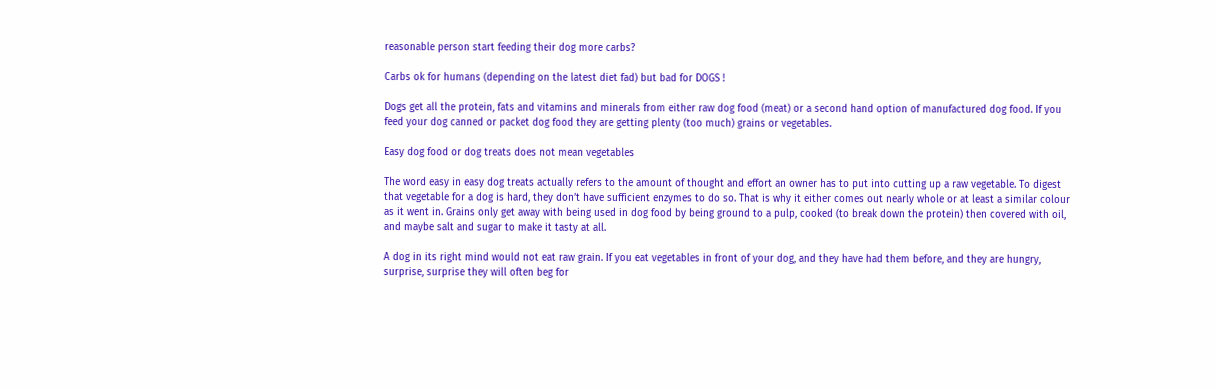reasonable person start feeding their dog more carbs?

Carbs ok for humans (depending on the latest diet fad) but bad for DOGS !

Dogs get all the protein, fats and vitamins and minerals from either raw dog food (meat) or a second hand option of manufactured dog food. If you feed your dog canned or packet dog food they are getting plenty (too much) grains or vegetables.

Easy dog food or dog treats does not mean vegetables

The word easy in easy dog treats actually refers to the amount of thought and effort an owner has to put into cutting up a raw vegetable. To digest that vegetable for a dog is hard, they don’t have sufficient enzymes to do so. That is why it either comes out nearly whole or at least a similar colour as it went in. Grains only get away with being used in dog food by being ground to a pulp, cooked (to break down the protein) then covered with oil, and maybe salt and sugar to make it tasty at all.

A dog in its right mind would not eat raw grain. If you eat vegetables in front of your dog, and they have had them before, and they are hungry, surprise, surprise they will often beg for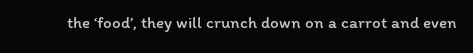the ‘food’, they will crunch down on a carrot and even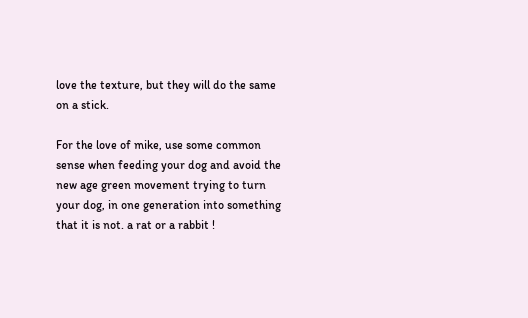love the texture, but they will do the same on a stick.

For the love of mike, use some common sense when feeding your dog and avoid the new age green movement trying to turn your dog, in one generation into something that it is not. a rat or a rabbit !